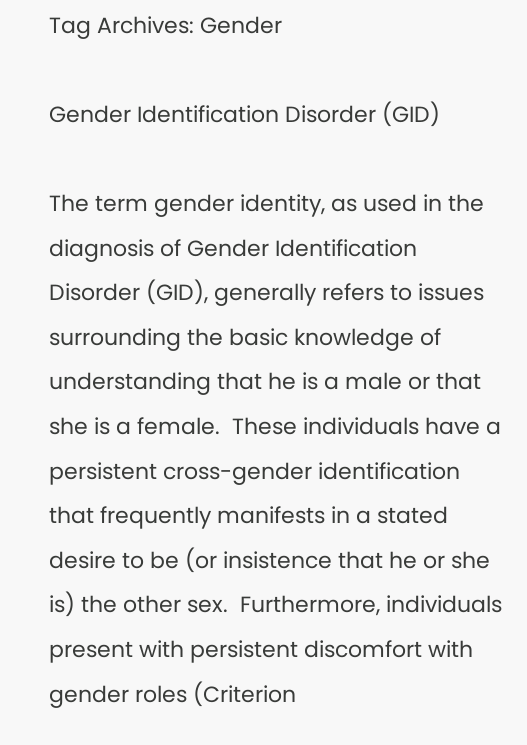Tag Archives: Gender

Gender Identification Disorder (GID)

The term gender identity, as used in the diagnosis of Gender Identification Disorder (GID), generally refers to issues surrounding the basic knowledge of understanding that he is a male or that she is a female.  These individuals have a persistent cross-gender identification that frequently manifests in a stated desire to be (or insistence that he or she is) the other sex.  Furthermore, individuals present with persistent discomfort with gender roles (Criterion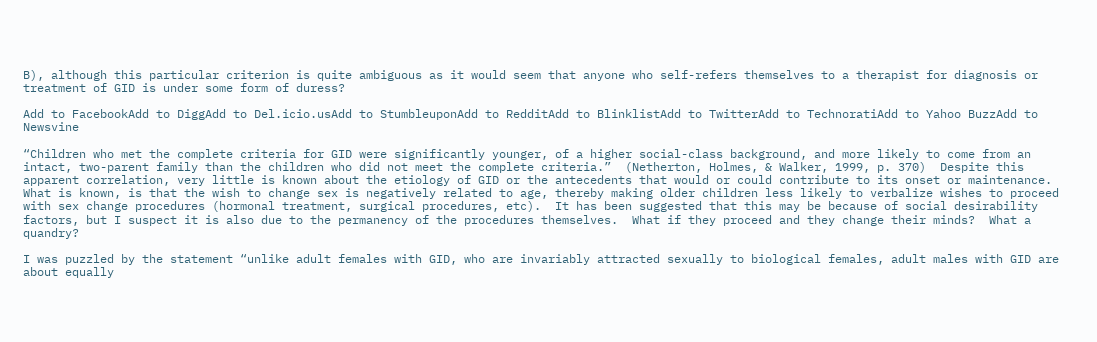B), although this particular criterion is quite ambiguous as it would seem that anyone who self-refers themselves to a therapist for diagnosis or treatment of GID is under some form of duress?

Add to FacebookAdd to DiggAdd to Del.icio.usAdd to StumbleuponAdd to RedditAdd to BlinklistAdd to TwitterAdd to TechnoratiAdd to Yahoo BuzzAdd to Newsvine

“Children who met the complete criteria for GID were significantly younger, of a higher social-class background, and more likely to come from an intact, two-parent family than the children who did not meet the complete criteria.”  (Netherton, Holmes, & Walker, 1999, p. 370)  Despite this apparent correlation, very little is known about the etiology of GID or the antecedents that would or could contribute to its onset or maintenance.   What is known, is that the wish to change sex is negatively related to age, thereby making older children less likely to verbalize wishes to proceed with sex change procedures (hormonal treatment, surgical procedures, etc).  It has been suggested that this may be because of social desirability factors, but I suspect it is also due to the permanency of the procedures themselves.  What if they proceed and they change their minds?  What a quandry?

I was puzzled by the statement “unlike adult females with GID, who are invariably attracted sexually to biological females, adult males with GID are about equally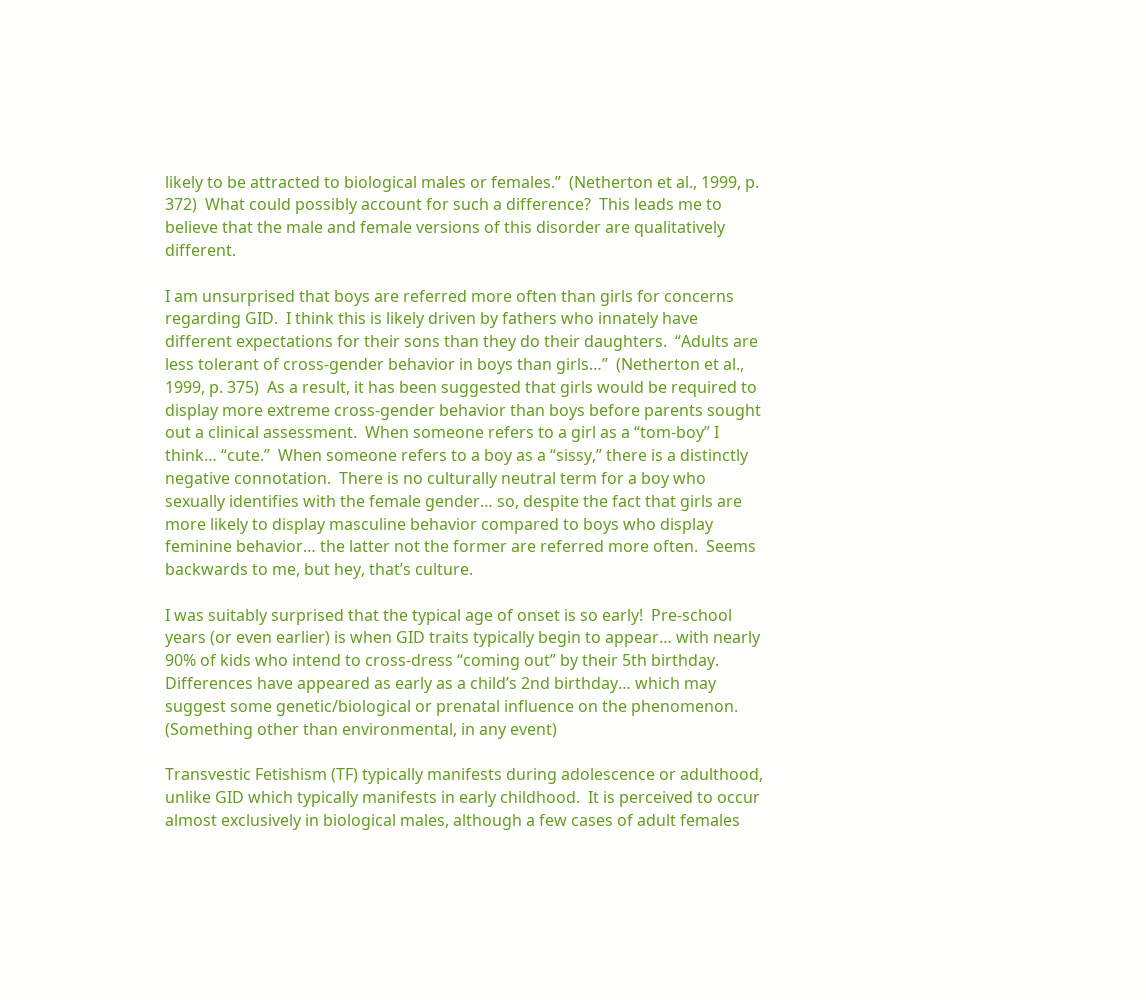likely to be attracted to biological males or females.”  (Netherton et al., 1999, p. 372)  What could possibly account for such a difference?  This leads me to believe that the male and female versions of this disorder are qualitatively different.

I am unsurprised that boys are referred more often than girls for concerns regarding GID.  I think this is likely driven by fathers who innately have different expectations for their sons than they do their daughters.  “Adults are less tolerant of cross-gender behavior in boys than girls…”  (Netherton et al., 1999, p. 375)  As a result, it has been suggested that girls would be required to display more extreme cross-gender behavior than boys before parents sought out a clinical assessment.  When someone refers to a girl as a “tom-boy” I think… “cute.”  When someone refers to a boy as a “sissy,” there is a distinctly negative connotation.  There is no culturally neutral term for a boy who sexually identifies with the female gender… so, despite the fact that girls are more likely to display masculine behavior compared to boys who display feminine behavior… the latter not the former are referred more often.  Seems backwards to me, but hey, that’s culture.

I was suitably surprised that the typical age of onset is so early!  Pre-school years (or even earlier) is when GID traits typically begin to appear… with nearly 90% of kids who intend to cross-dress “coming out” by their 5th birthday.  Differences have appeared as early as a child’s 2nd birthday… which may suggest some genetic/biological or prenatal influence on the phenomenon. (Something other than environmental, in any event)

Transvestic Fetishism (TF) typically manifests during adolescence or adulthood, unlike GID which typically manifests in early childhood.  It is perceived to occur almost exclusively in biological males, although a few cases of adult females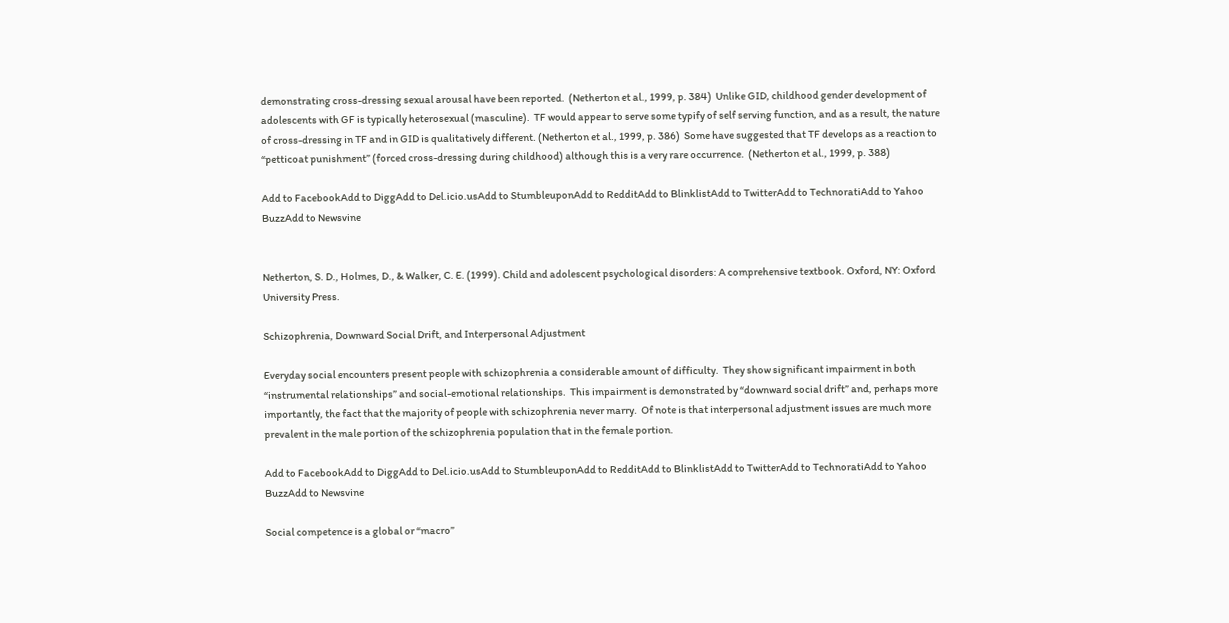demonstrating cross-dressing sexual arousal have been reported.  (Netherton et al., 1999, p. 384)  Unlike GID, childhood gender development of adolescents with GF is typically heterosexual (masculine).  TF would appear to serve some typify of self serving function, and as a result, the nature of cross-dressing in TF and in GID is qualitatively different. (Netherton et al., 1999, p. 386)  Some have suggested that TF develops as a reaction to “petticoat punishment” (forced cross-dressing during childhood) although this is a very rare occurrence.  (Netherton et al., 1999, p. 388)

Add to FacebookAdd to DiggAdd to Del.icio.usAdd to StumbleuponAdd to RedditAdd to BlinklistAdd to TwitterAdd to TechnoratiAdd to Yahoo BuzzAdd to Newsvine


Netherton, S. D., Holmes, D., & Walker, C. E. (1999). Child and adolescent psychological disorders: A comprehensive textbook. Oxford, NY: Oxford University Press.

Schizophrenia, Downward Social Drift, and Interpersonal Adjustment

Everyday social encounters present people with schizophrenia a considerable amount of difficulty.  They show significant impairment in both “instrumental relationships” and social-emotional relationships.  This impairment is demonstrated by “downward social drift” and, perhaps more importantly, the fact that the majority of people with schizophrenia never marry.  Of note is that interpersonal adjustment issues are much more prevalent in the male portion of the schizophrenia population that in the female portion.

Add to FacebookAdd to DiggAdd to Del.icio.usAdd to StumbleuponAdd to RedditAdd to BlinklistAdd to TwitterAdd to TechnoratiAdd to Yahoo BuzzAdd to Newsvine

Social competence is a global or “macro”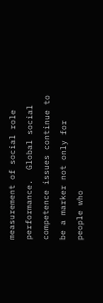measurement of social role performance.  Global social competence issues continue to be a marker not only for people who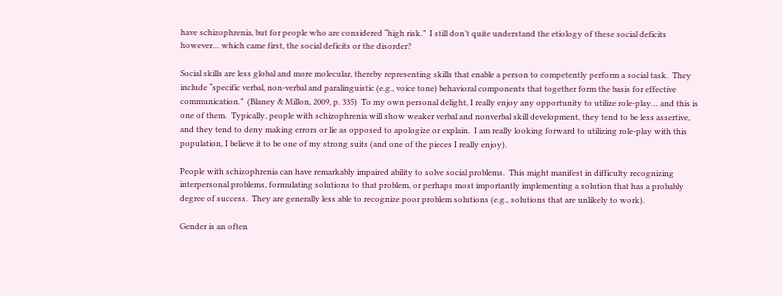have schizophrenia, but for people who are considered “high risk.”  I still don’t quite understand the etiology of these social deficits however… which came first, the social deficits or the disorder?

Social skills are less global and more molecular, thereby representing skills that enable a person to competently perform a social task.  They include “specific verbal, non-verbal and paralinguistic (e.g., voice tone) behavioral components that together form the basis for effective communication.”  (Blaney & Millon, 2009, p. 335)  To my own personal delight, I really enjoy any opportunity to utilize role-play… and this is one of them.  Typically, people with schizophrenia will show weaker verbal and nonverbal skill development, they tend to be less assertive, and they tend to deny making errors or lie as opposed to apologize or explain.  I am really looking forward to utilizing role-play with this population, I believe it to be one of my strong suits (and one of the pieces I really enjoy).

People with schizophrenia can have remarkably impaired ability to solve social problems.  This might manifest in difficulty recognizing interpersonal problems, formulating solutions to that problem, or perhaps most importantly implementing a solution that has a probably degree of success.  They are generally less able to recognize poor problem solutions (e.g., solutions that are unlikely to work).

Gender is an often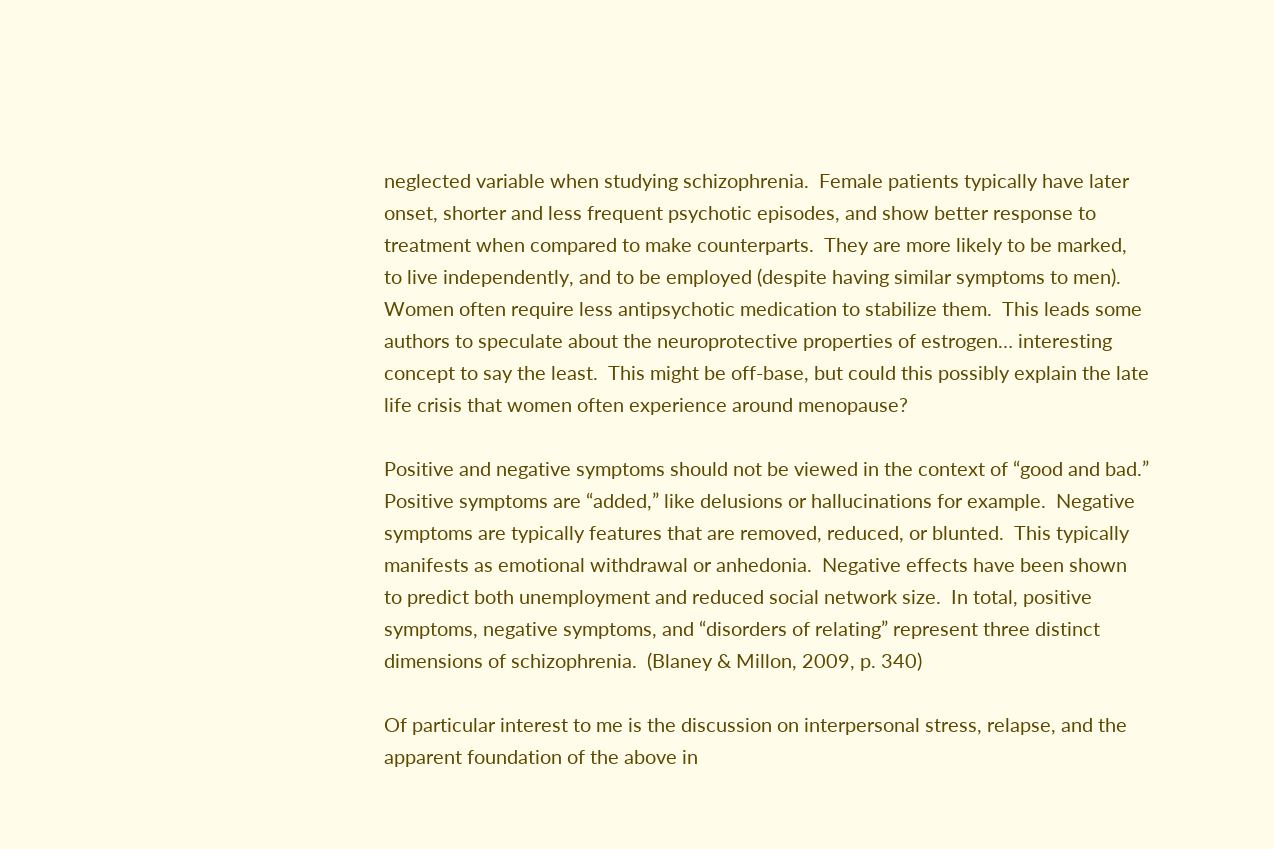neglected variable when studying schizophrenia.  Female patients typically have later onset, shorter and less frequent psychotic episodes, and show better response to treatment when compared to make counterparts.  They are more likely to be marked, to live independently, and to be employed (despite having similar symptoms to men).  Women often require less antipsychotic medication to stabilize them.  This leads some authors to speculate about the neuroprotective properties of estrogen… interesting concept to say the least.  This might be off-base, but could this possibly explain the late life crisis that women often experience around menopause?

Positive and negative symptoms should not be viewed in the context of “good and bad.”  Positive symptoms are “added,” like delusions or hallucinations for example.  Negative symptoms are typically features that are removed, reduced, or blunted.  This typically manifests as emotional withdrawal or anhedonia.  Negative effects have been shown to predict both unemployment and reduced social network size.  In total, positive symptoms, negative symptoms, and “disorders of relating” represent three distinct dimensions of schizophrenia.  (Blaney & Millon, 2009, p. 340)

Of particular interest to me is the discussion on interpersonal stress, relapse, and the apparent foundation of the above in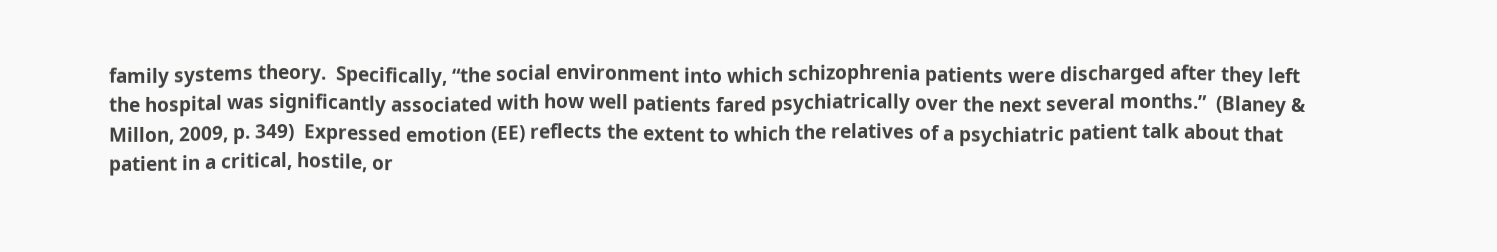family systems theory.  Specifically, “the social environment into which schizophrenia patients were discharged after they left the hospital was significantly associated with how well patients fared psychiatrically over the next several months.”  (Blaney & Millon, 2009, p. 349)  Expressed emotion (EE) reflects the extent to which the relatives of a psychiatric patient talk about that patient in a critical, hostile, or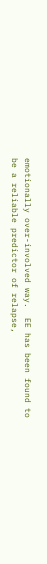emotionally over-involved way.  EE has been found to be a reliable predictor of relapse,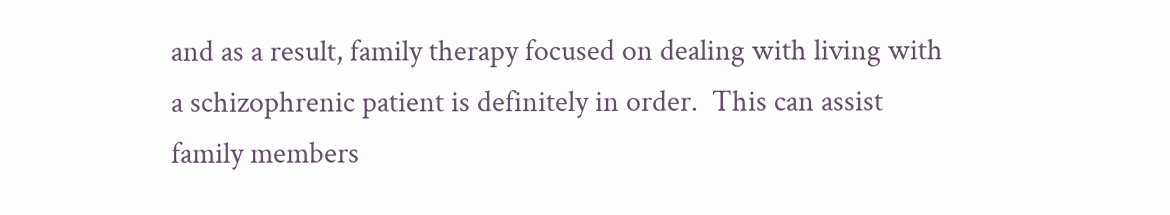and as a result, family therapy focused on dealing with living with a schizophrenic patient is definitely in order.  This can assist family members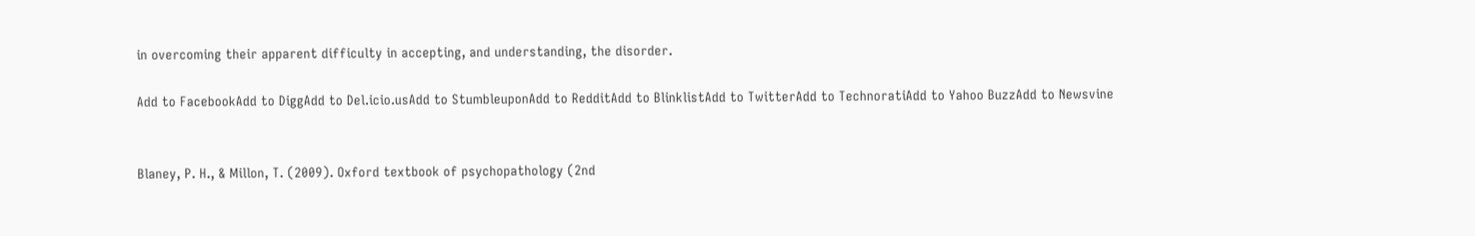in overcoming their apparent difficulty in accepting, and understanding, the disorder.

Add to FacebookAdd to DiggAdd to Del.icio.usAdd to StumbleuponAdd to RedditAdd to BlinklistAdd to TwitterAdd to TechnoratiAdd to Yahoo BuzzAdd to Newsvine


Blaney, P. H., & Millon, T. (2009). Oxford textbook of psychopathology (2nd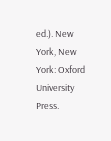ed.). New York, New York: Oxford University Press.